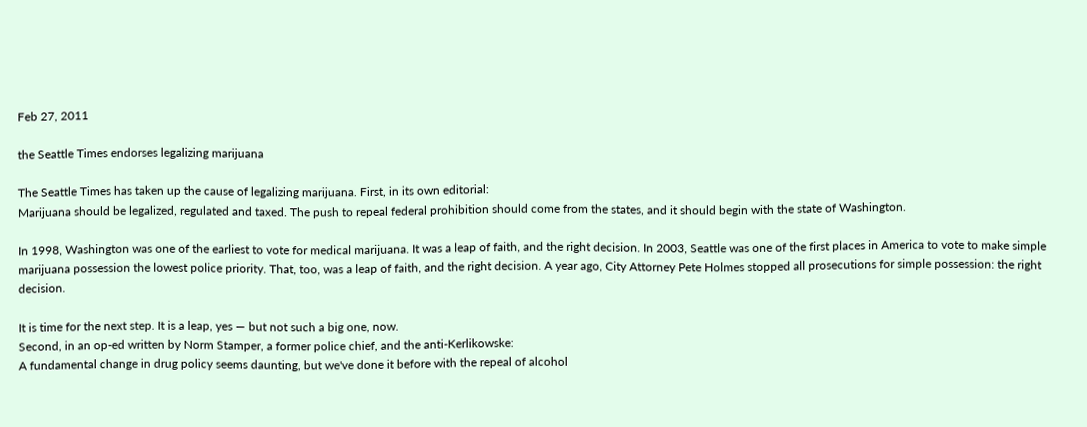Feb 27, 2011

the Seattle Times endorses legalizing marijuana

The Seattle Times has taken up the cause of legalizing marijuana. First, in its own editorial:
Marijuana should be legalized, regulated and taxed. The push to repeal federal prohibition should come from the states, and it should begin with the state of Washington.

In 1998, Washington was one of the earliest to vote for medical marijuana. It was a leap of faith, and the right decision. In 2003, Seattle was one of the first places in America to vote to make simple marijuana possession the lowest police priority. That, too, was a leap of faith, and the right decision. A year ago, City Attorney Pete Holmes stopped all prosecutions for simple possession: the right decision.

It is time for the next step. It is a leap, yes — but not such a big one, now.
Second, in an op-ed written by Norm Stamper, a former police chief, and the anti-Kerlikowske:
A fundamental change in drug policy seems daunting, but we've done it before with the repeal of alcohol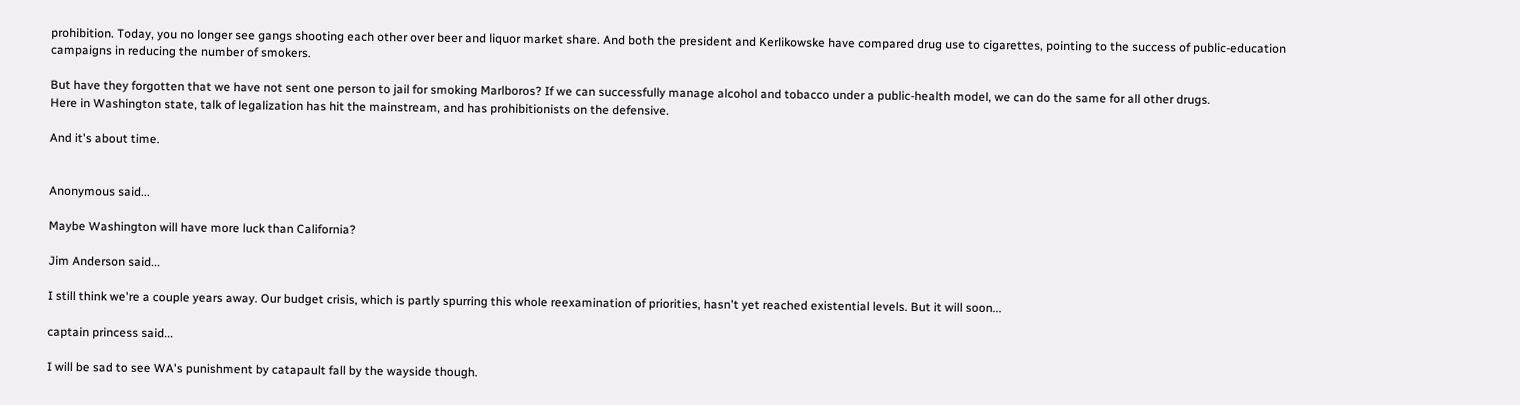prohibition. Today, you no longer see gangs shooting each other over beer and liquor market share. And both the president and Kerlikowske have compared drug use to cigarettes, pointing to the success of public-education campaigns in reducing the number of smokers.

But have they forgotten that we have not sent one person to jail for smoking Marlboros? If we can successfully manage alcohol and tobacco under a public-health model, we can do the same for all other drugs.
Here in Washington state, talk of legalization has hit the mainstream, and has prohibitionists on the defensive.

And it's about time.


Anonymous said...

Maybe Washington will have more luck than California?

Jim Anderson said...

I still think we're a couple years away. Our budget crisis, which is partly spurring this whole reexamination of priorities, hasn't yet reached existential levels. But it will soon...

captain princess said...

I will be sad to see WA's punishment by catapault fall by the wayside though.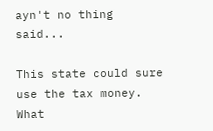ayn't no thing said...

This state could sure use the tax money. What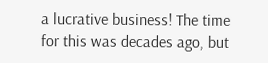a lucrative business! The time for this was decades ago, but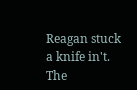Reagan stuck a knife in't. The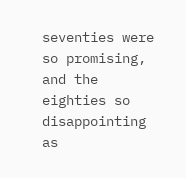seventies were so promising, and the eighties so disappointing as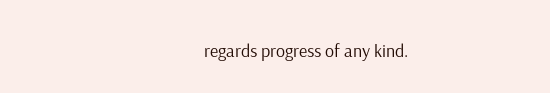regards progress of any kind.